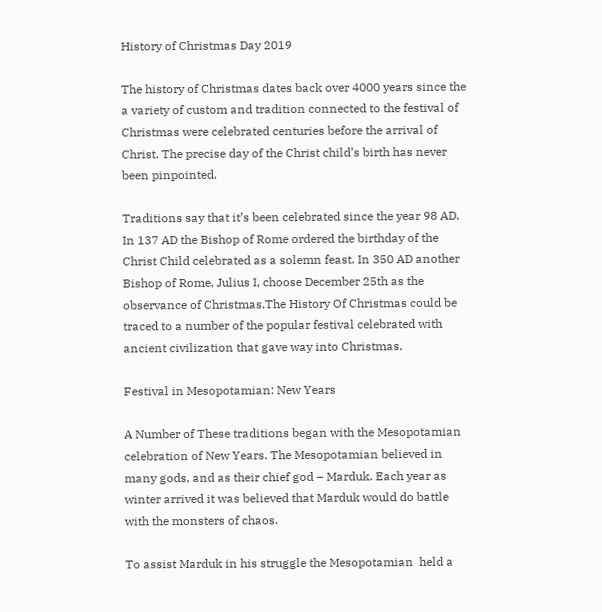History of Christmas Day 2019

The history of Christmas dates back over 4000 years since the a variety of custom and tradition connected to the festival of Christmas were celebrated centuries before the arrival of Christ. The precise day of the Christ child’s birth has never been pinpointed.

Traditions say that it’s been celebrated since the year 98 AD. In 137 AD the Bishop of Rome ordered the birthday of the Christ Child celebrated as a solemn feast. In 350 AD another Bishop of Rome, Julius I, choose December 25th as the observance of Christmas.The History Of Christmas could be traced to a number of the popular festival celebrated with ancient civilization that gave way into Christmas.

Festival in Mesopotamian: New Years

A Number of These traditions began with the Mesopotamian celebration of New Years. The Mesopotamian believed in many gods, and as their chief god – Marduk. Each year as winter arrived it was believed that Marduk would do battle with the monsters of chaos.

To assist Marduk in his struggle the Mesopotamian  held a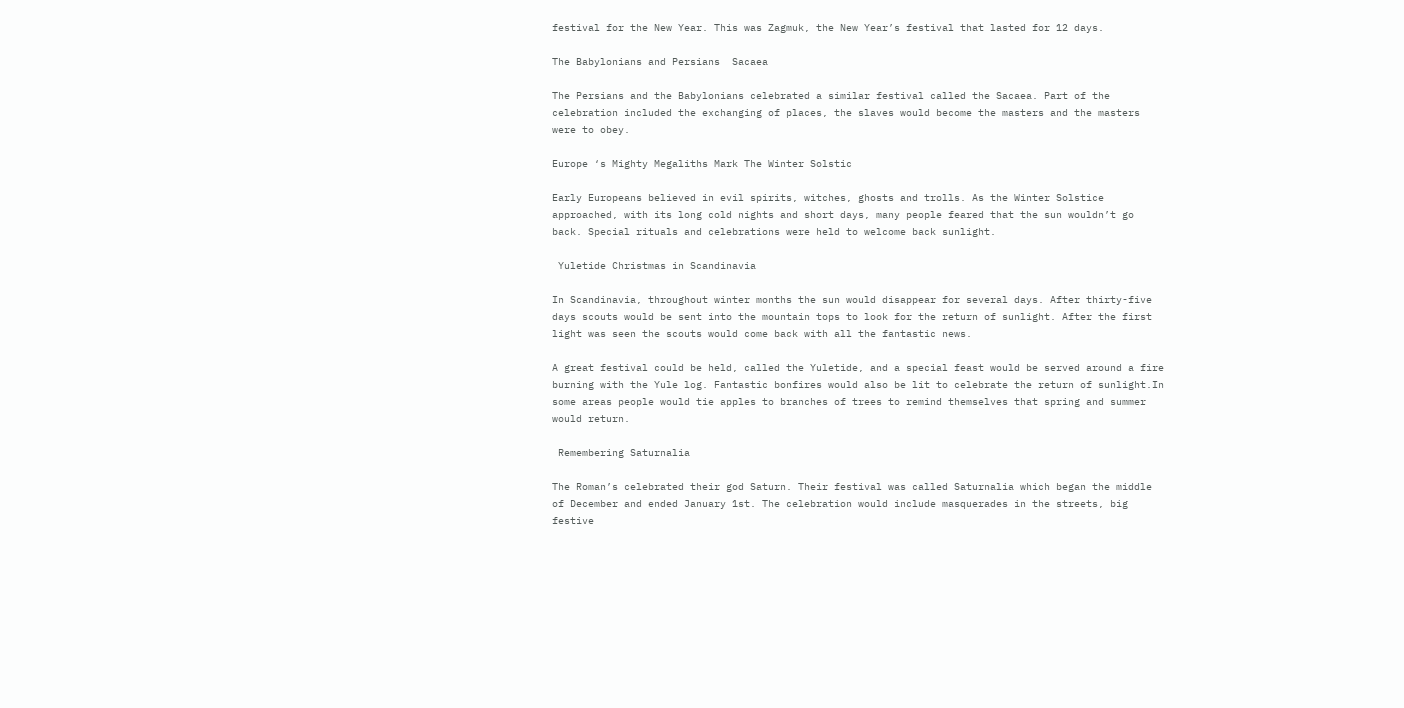festival for the New Year. This was Zagmuk, the New Year’s festival that lasted for 12 days.

The Babylonians and Persians  Sacaea

The Persians and the Babylonians celebrated a similar festival called the Sacaea. Part of the celebration included the exchanging of places, the slaves would become the masters and the masters were to obey.

Europe ‘s Mighty Megaliths Mark The Winter Solstic

Early Europeans believed in evil spirits, witches, ghosts and trolls. As the Winter Solstice approached, with its long cold nights and short days, many people feared that the sun wouldn’t go back. Special rituals and celebrations were held to welcome back sunlight.

 Yuletide Christmas in Scandinavia

In Scandinavia, throughout winter months the sun would disappear for several days. After thirty-five days scouts would be sent into the mountain tops to look for the return of sunlight. After the first light was seen the scouts would come back with all the fantastic news.

A great festival could be held, called the Yuletide, and a special feast would be served around a fire burning with the Yule log. Fantastic bonfires would also be lit to celebrate the return of sunlight.In some areas people would tie apples to branches of trees to remind themselves that spring and summer would return.

 Remembering Saturnalia

The Roman’s celebrated their god Saturn. Their festival was called Saturnalia which began the middle of December and ended January 1st. The celebration would include masquerades in the streets, big festive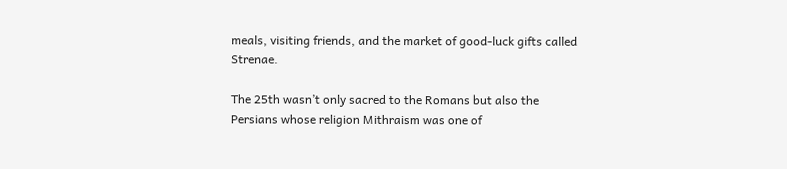meals, visiting friends, and the market of good-luck gifts called Strenae.

The 25th wasn’t only sacred to the Romans but also the Persians whose religion Mithraism was one of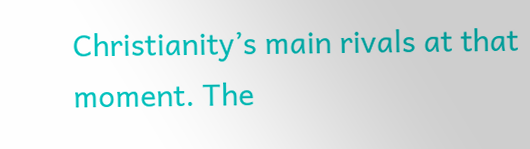Christianity’s main rivals at that moment. The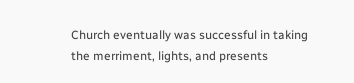Church eventually was successful in taking the merriment, lights, and presents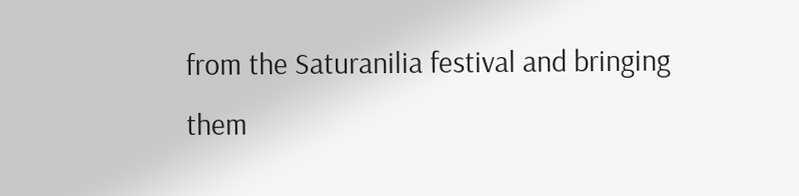from the Saturanilia festival and bringing them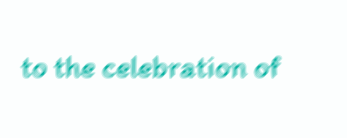to the celebration of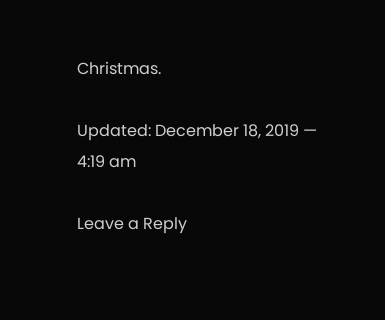Christmas.

Updated: December 18, 2019 — 4:19 am

Leave a Reply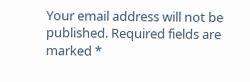Your email address will not be published. Required fields are marked *